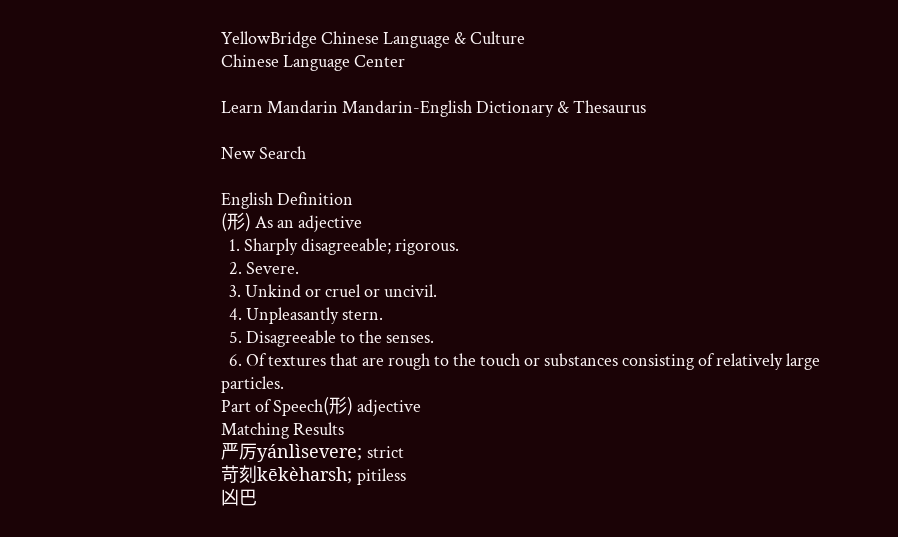YellowBridge Chinese Language & Culture
Chinese Language Center

Learn Mandarin Mandarin-English Dictionary & Thesaurus

New Search

English Definition
(形) As an adjective
  1. Sharply disagreeable; rigorous.
  2. Severe.
  3. Unkind or cruel or uncivil.
  4. Unpleasantly stern.
  5. Disagreeable to the senses.
  6. Of textures that are rough to the touch or substances consisting of relatively large particles.
Part of Speech(形) adjective
Matching Results
严厉yánlìsevere; strict
苛刻kēkèharsh; pitiless
凶巴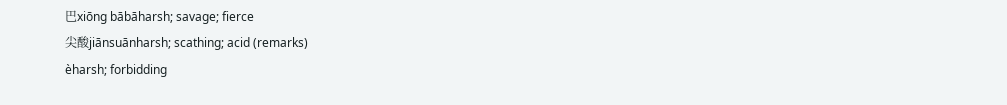巴xiōng bābāharsh; savage; fierce
尖酸jiānsuānharsh; scathing; acid (remarks)
èharsh; forbidding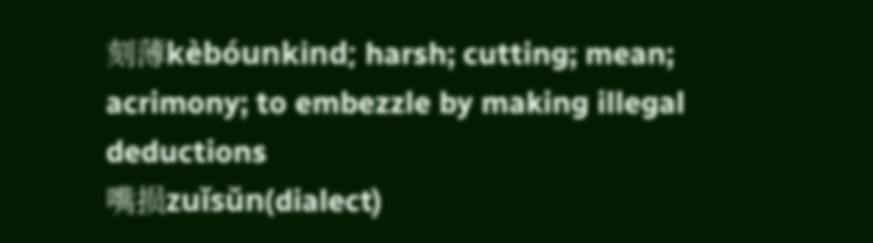刻薄kèbóunkind; harsh; cutting; mean; acrimony; to embezzle by making illegal deductions
嘴损zuǐsǔn(dialect)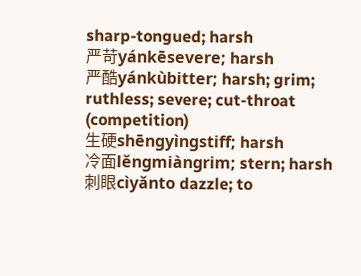sharp-tongued; harsh
严苛yánkēsevere; harsh
严酷yánkùbitter; harsh; grim; ruthless; severe; cut-throat (competition)
生硬shēngyìngstiff; harsh
冷面lěngmiàngrim; stern; harsh
刺眼cìyǎnto dazzle; to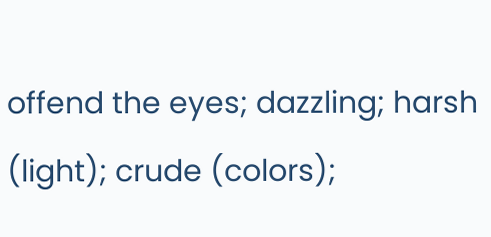offend the eyes; dazzling; harsh (light); crude (colors);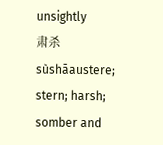unsightly
肃杀sùshāaustere; stern; harsh; somber and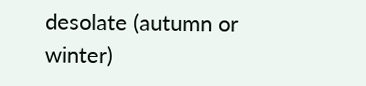desolate (autumn or winter)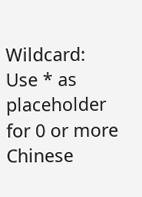Wildcard: Use * as placeholder for 0 or more
Chinese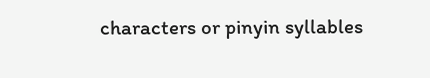characters or pinyin syllables